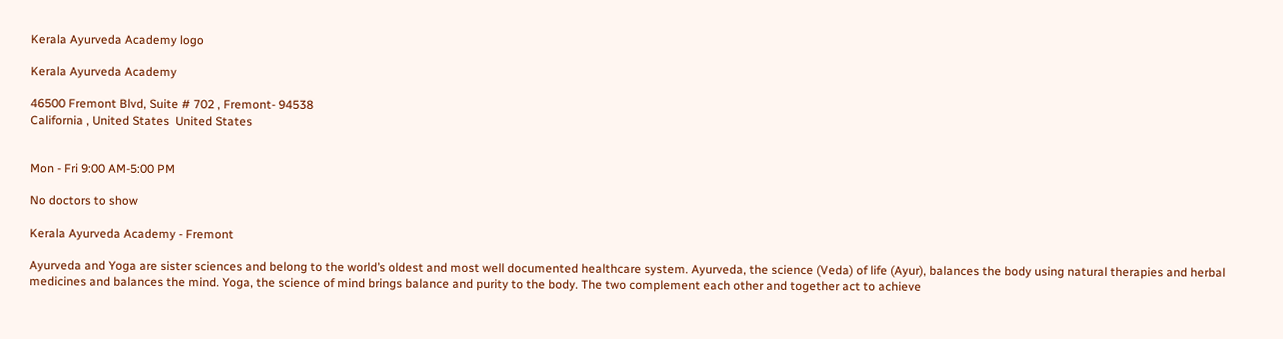Kerala Ayurveda Academy logo

Kerala Ayurveda Academy

46500 Fremont Blvd, Suite # 702 , Fremont- 94538
California , United States  United States


Mon - Fri 9:00 AM-5:00 PM

No doctors to show

Kerala Ayurveda Academy - Fremont

Ayurveda and Yoga are sister sciences and belong to the world’s oldest and most well documented healthcare system. Ayurveda, the science (Veda) of life (Ayur), balances the body using natural therapies and herbal medicines and balances the mind. Yoga, the science of mind brings balance and purity to the body. The two complement each other and together act to achieve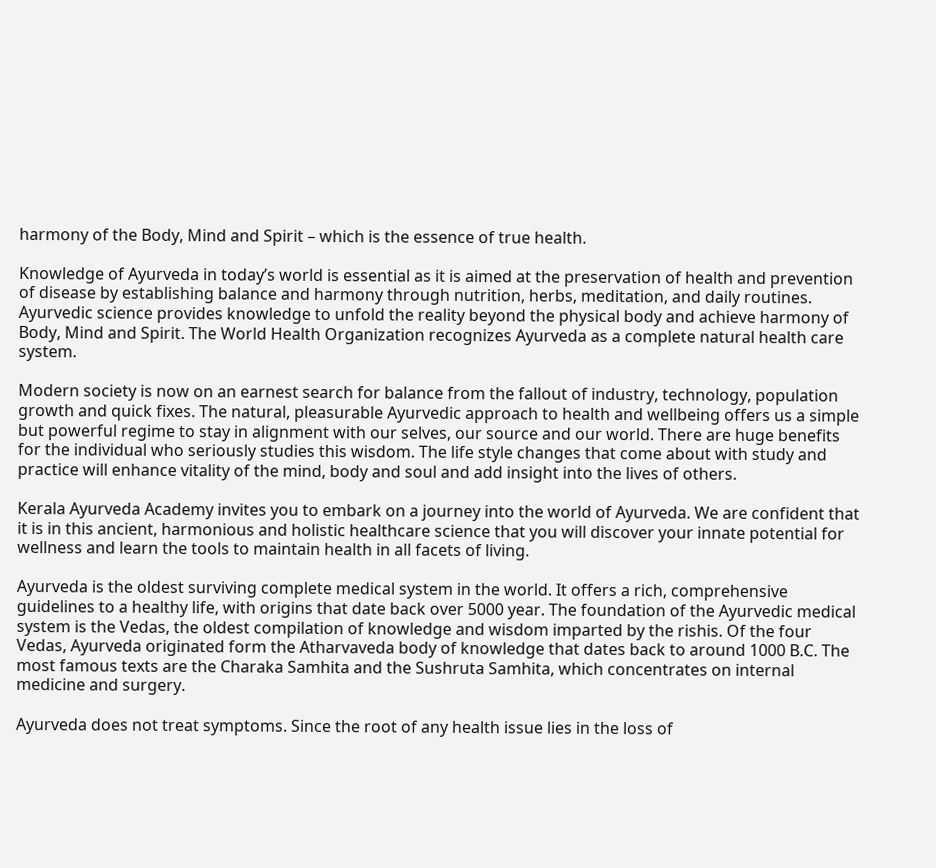harmony of the Body, Mind and Spirit – which is the essence of true health.

Knowledge of Ayurveda in today’s world is essential as it is aimed at the preservation of health and prevention of disease by establishing balance and harmony through nutrition, herbs, meditation, and daily routines. Ayurvedic science provides knowledge to unfold the reality beyond the physical body and achieve harmony of Body, Mind and Spirit. The World Health Organization recognizes Ayurveda as a complete natural health care system.

Modern society is now on an earnest search for balance from the fallout of industry, technology, population growth and quick fixes. The natural, pleasurable Ayurvedic approach to health and wellbeing offers us a simple but powerful regime to stay in alignment with our selves, our source and our world. There are huge benefits for the individual who seriously studies this wisdom. The life style changes that come about with study and practice will enhance vitality of the mind, body and soul and add insight into the lives of others.

Kerala Ayurveda Academy invites you to embark on a journey into the world of Ayurveda. We are confident that it is in this ancient, harmonious and holistic healthcare science that you will discover your innate potential for wellness and learn the tools to maintain health in all facets of living.

Ayurveda is the oldest surviving complete medical system in the world. It offers a rich, comprehensive guidelines to a healthy life, with origins that date back over 5000 year. The foundation of the Ayurvedic medical system is the Vedas, the oldest compilation of knowledge and wisdom imparted by the rishis. Of the four Vedas, Ayurveda originated form the Atharvaveda body of knowledge that dates back to around 1000 B.C. The most famous texts are the Charaka Samhita and the Sushruta Samhita, which concentrates on internal medicine and surgery.

Ayurveda does not treat symptoms. Since the root of any health issue lies in the loss of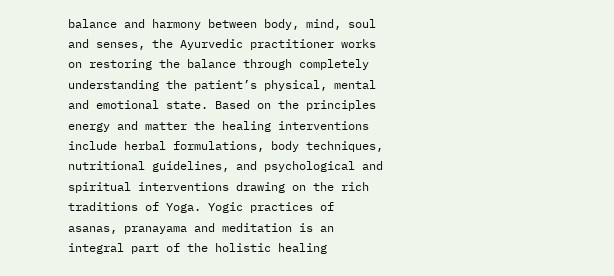balance and harmony between body, mind, soul and senses, the Ayurvedic practitioner works on restoring the balance through completely understanding the patient’s physical, mental and emotional state. Based on the principles energy and matter the healing interventions include herbal formulations, body techniques, nutritional guidelines, and psychological and spiritual interventions drawing on the rich traditions of Yoga. Yogic practices of asanas, pranayama and meditation is an integral part of the holistic healing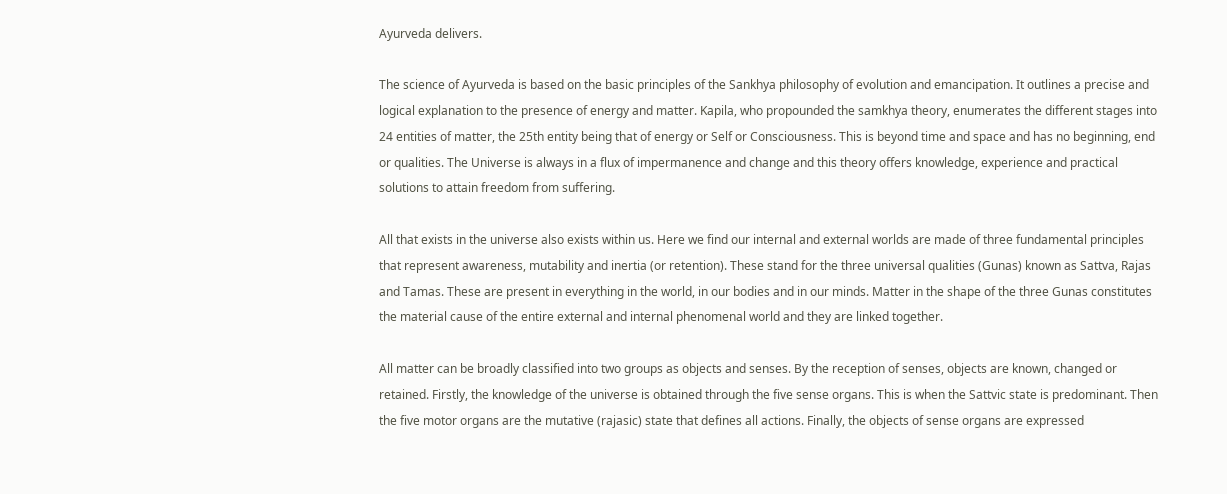Ayurveda delivers.

The science of Ayurveda is based on the basic principles of the Sankhya philosophy of evolution and emancipation. It outlines a precise and logical explanation to the presence of energy and matter. Kapila, who propounded the samkhya theory, enumerates the different stages into 24 entities of matter, the 25th entity being that of energy or Self or Consciousness. This is beyond time and space and has no beginning, end or qualities. The Universe is always in a flux of impermanence and change and this theory offers knowledge, experience and practical solutions to attain freedom from suffering.

All that exists in the universe also exists within us. Here we find our internal and external worlds are made of three fundamental principles that represent awareness, mutability and inertia (or retention). These stand for the three universal qualities (Gunas) known as Sattva, Rajas and Tamas. These are present in everything in the world, in our bodies and in our minds. Matter in the shape of the three Gunas constitutes the material cause of the entire external and internal phenomenal world and they are linked together.

All matter can be broadly classified into two groups as objects and senses. By the reception of senses, objects are known, changed or retained. Firstly, the knowledge of the universe is obtained through the five sense organs. This is when the Sattvic state is predominant. Then the five motor organs are the mutative (rajasic) state that defines all actions. Finally, the objects of sense organs are expressed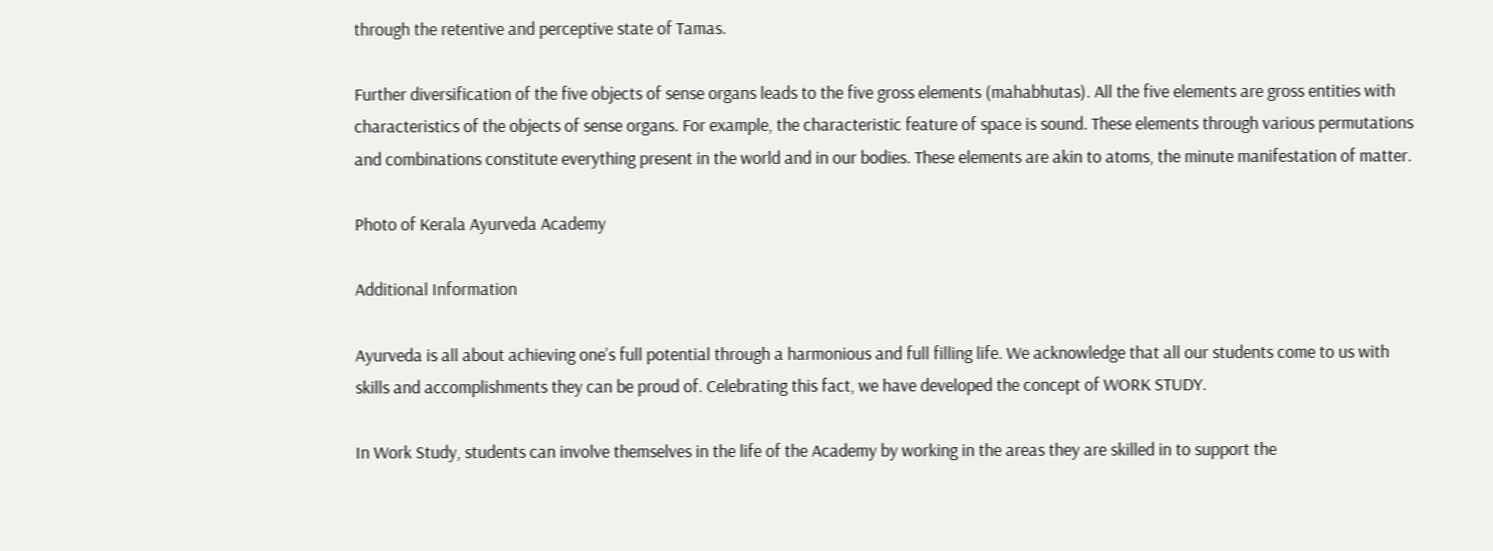through the retentive and perceptive state of Tamas.

Further diversification of the five objects of sense organs leads to the five gross elements (mahabhutas). All the five elements are gross entities with characteristics of the objects of sense organs. For example, the characteristic feature of space is sound. These elements through various permutations and combinations constitute everything present in the world and in our bodies. These elements are akin to atoms, the minute manifestation of matter.

Photo of Kerala Ayurveda Academy

Additional Information

Ayurveda is all about achieving one’s full potential through a harmonious and full filling life. We acknowledge that all our students come to us with skills and accomplishments they can be proud of. Celebrating this fact, we have developed the concept of WORK STUDY.

In Work Study, students can involve themselves in the life of the Academy by working in the areas they are skilled in to support the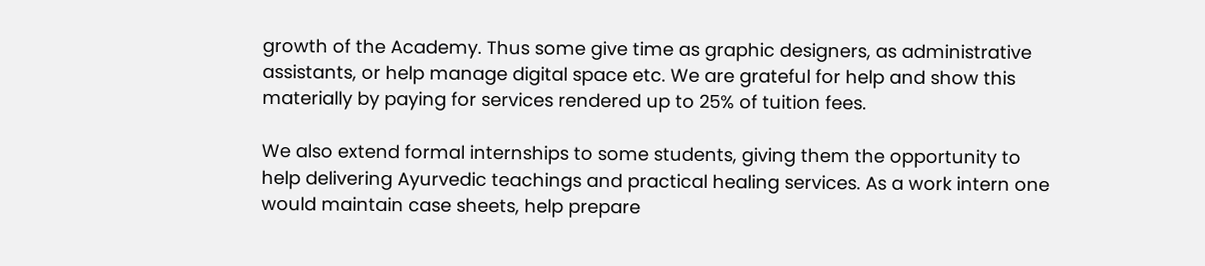growth of the Academy. Thus some give time as graphic designers, as administrative assistants, or help manage digital space etc. We are grateful for help and show this materially by paying for services rendered up to 25% of tuition fees.

We also extend formal internships to some students, giving them the opportunity to help delivering Ayurvedic teachings and practical healing services. As a work intern one would maintain case sheets, help prepare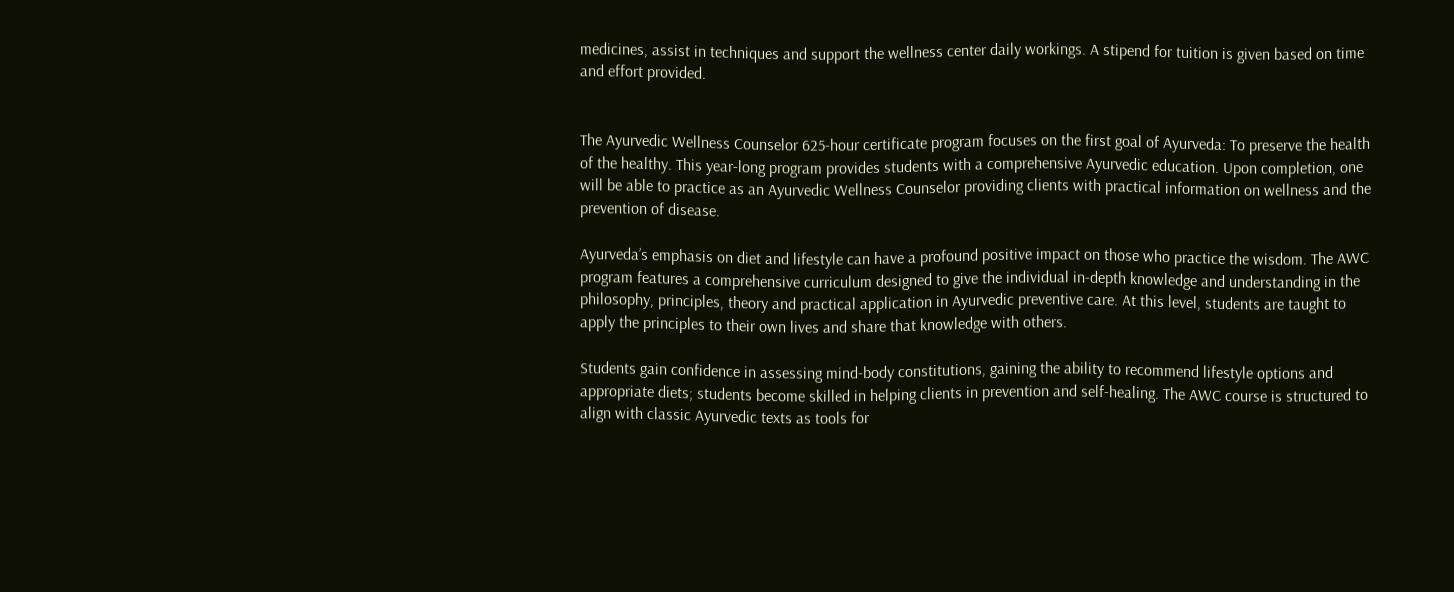medicines, assist in techniques and support the wellness center daily workings. A stipend for tuition is given based on time and effort provided.


The Ayurvedic Wellness Counselor 625-hour certificate program focuses on the first goal of Ayurveda: To preserve the health of the healthy. This year-long program provides students with a comprehensive Ayurvedic education. Upon completion, one will be able to practice as an Ayurvedic Wellness Counselor providing clients with practical information on wellness and the prevention of disease.

Ayurveda’s emphasis on diet and lifestyle can have a profound positive impact on those who practice the wisdom. The AWC program features a comprehensive curriculum designed to give the individual in-depth knowledge and understanding in the philosophy, principles, theory and practical application in Ayurvedic preventive care. At this level, students are taught to apply the principles to their own lives and share that knowledge with others.

Students gain confidence in assessing mind-body constitutions, gaining the ability to recommend lifestyle options and appropriate diets; students become skilled in helping clients in prevention and self-healing. The AWC course is structured to align with classic Ayurvedic texts as tools for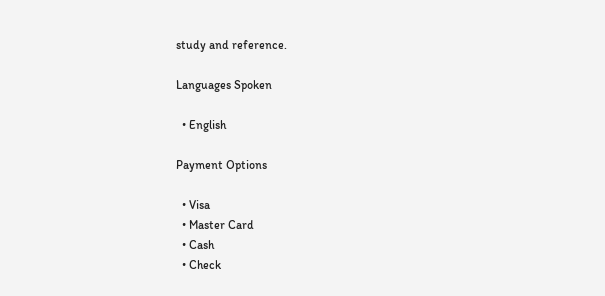study and reference.

Languages Spoken

  • English

Payment Options

  • Visa
  • Master Card
  • Cash
  • Check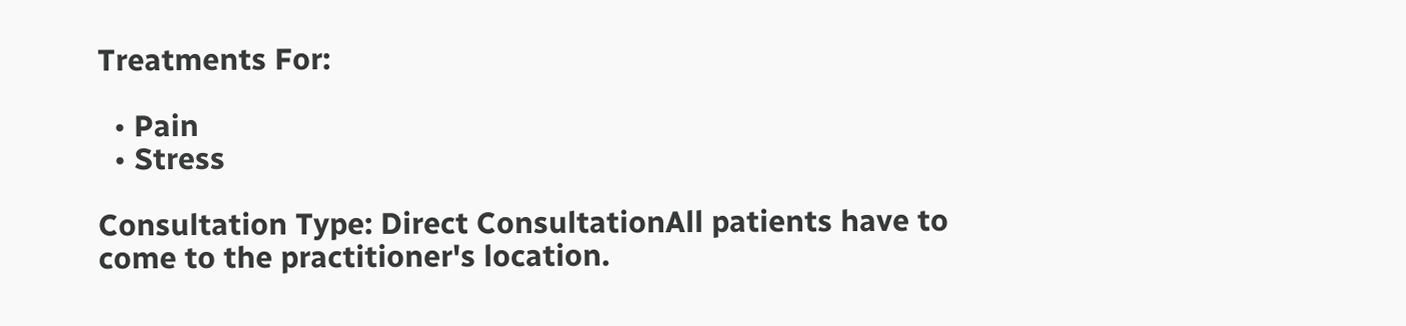Treatments For:

  • Pain
  • Stress

Consultation Type: Direct ConsultationAll patients have to come to the practitioner's location.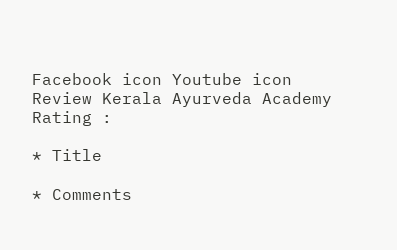Facebook icon Youtube icon
Review Kerala Ayurveda Academy
Rating :

* Title

* Comments